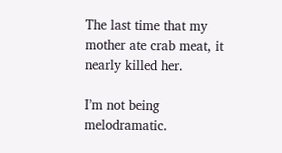The last time that my mother ate crab meat, it nearly killed her.

I’m not being melodramatic.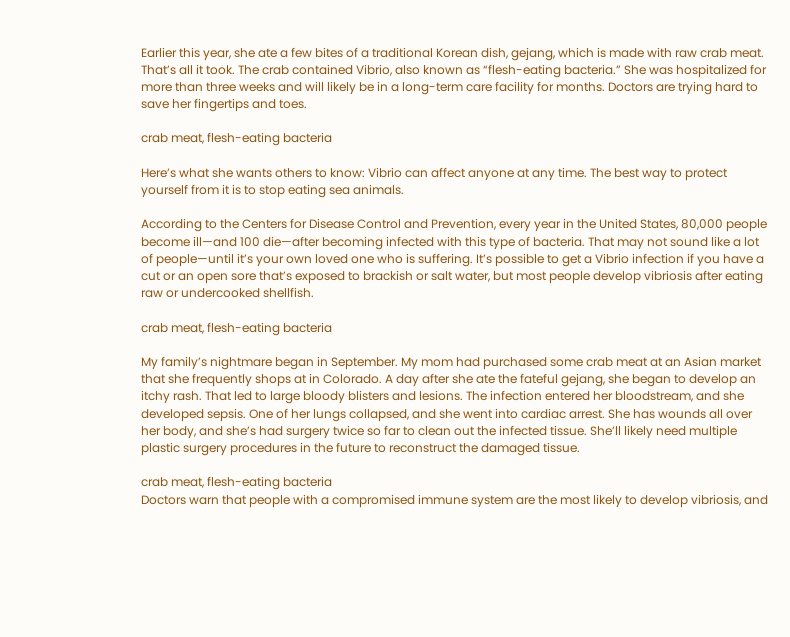Earlier this year, she ate a few bites of a traditional Korean dish, gejang, which is made with raw crab meat. That’s all it took. The crab contained Vibrio, also known as “flesh-eating bacteria.” She was hospitalized for more than three weeks and will likely be in a long-term care facility for months. Doctors are trying hard to save her fingertips and toes.

crab meat, flesh-eating bacteria

Here’s what she wants others to know: Vibrio can affect anyone at any time. The best way to protect yourself from it is to stop eating sea animals.

According to the Centers for Disease Control and Prevention, every year in the United States, 80,000 people become ill—and 100 die—after becoming infected with this type of bacteria. That may not sound like a lot of people—until it’s your own loved one who is suffering. It’s possible to get a Vibrio infection if you have a cut or an open sore that’s exposed to brackish or salt water, but most people develop vibriosis after eating raw or undercooked shellfish.

crab meat, flesh-eating bacteria

My family’s nightmare began in September. My mom had purchased some crab meat at an Asian market that she frequently shops at in Colorado. A day after she ate the fateful gejang, she began to develop an itchy rash. That led to large bloody blisters and lesions. The infection entered her bloodstream, and she developed sepsis. One of her lungs collapsed, and she went into cardiac arrest. She has wounds all over her body, and she’s had surgery twice so far to clean out the infected tissue. She’ll likely need multiple plastic surgery procedures in the future to reconstruct the damaged tissue.

crab meat, flesh-eating bacteria
Doctors warn that people with a compromised immune system are the most likely to develop vibriosis, and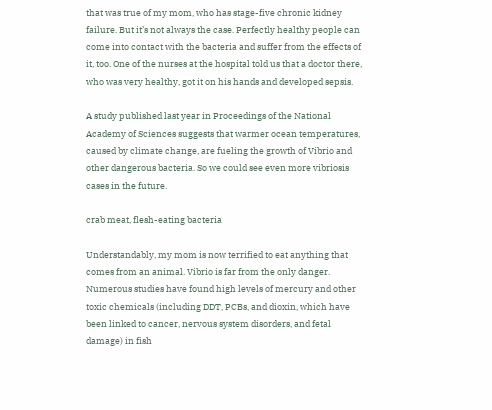that was true of my mom, who has stage-five chronic kidney failure. But it’s not always the case. Perfectly healthy people can come into contact with the bacteria and suffer from the effects of it, too. One of the nurses at the hospital told us that a doctor there, who was very healthy, got it on his hands and developed sepsis.

A study published last year in Proceedings of the National Academy of Sciences suggests that warmer ocean temperatures, caused by climate change, are fueling the growth of Vibrio and other dangerous bacteria. So we could see even more vibriosis cases in the future.

crab meat, flesh-eating bacteria

Understandably, my mom is now terrified to eat anything that comes from an animal. Vibrio is far from the only danger. Numerous studies have found high levels of mercury and other toxic chemicals (including DDT, PCBs, and dioxin, which have been linked to cancer, nervous system disorders, and fetal damage) in fish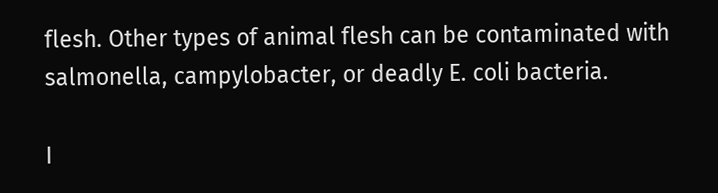flesh. Other types of animal flesh can be contaminated with salmonella, campylobacter, or deadly E. coli bacteria.

I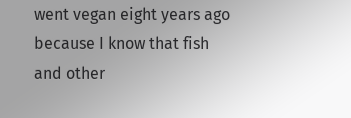went vegan eight years ago because I know that fish and other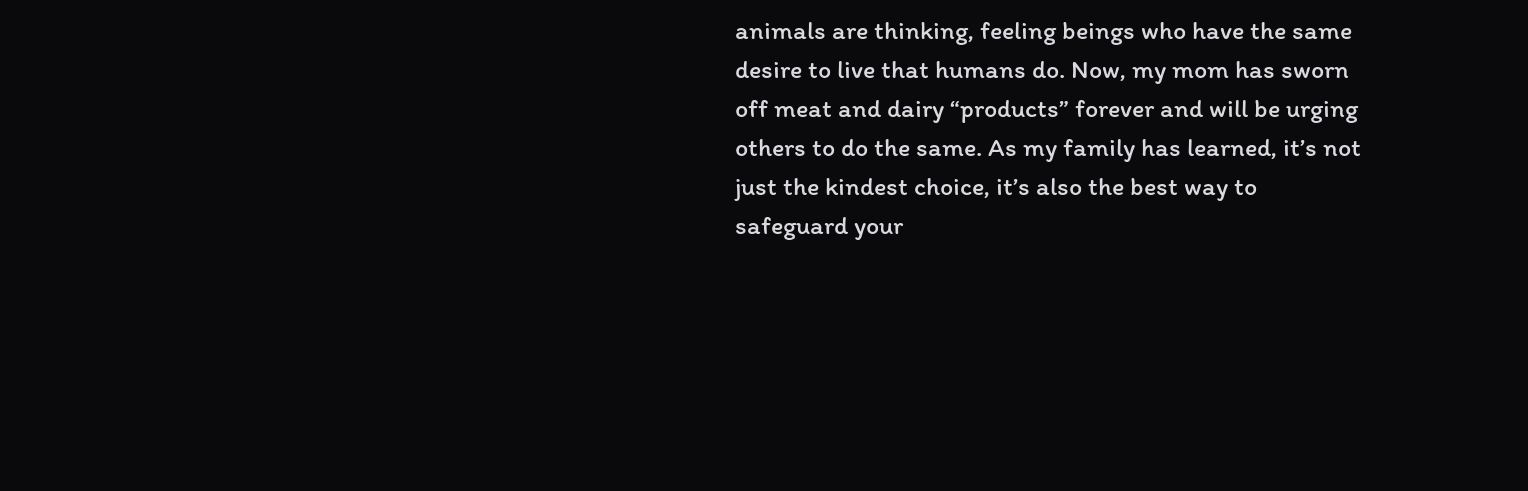animals are thinking, feeling beings who have the same desire to live that humans do. Now, my mom has sworn off meat and dairy “products” forever and will be urging others to do the same. As my family has learned, it’s not just the kindest choice, it’s also the best way to safeguard your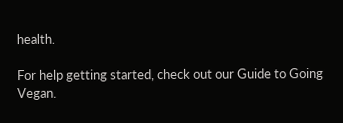health.

For help getting started, check out our Guide to Going Vegan.